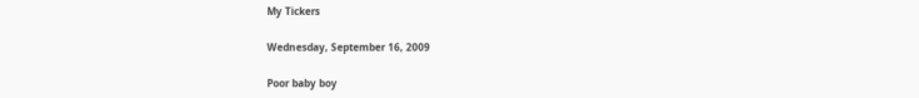My Tickers

Wednesday, September 16, 2009

Poor baby boy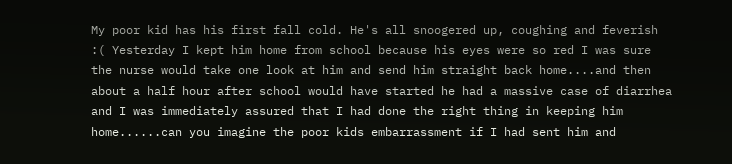My poor kid has his first fall cold. He's all snoogered up, coughing and feverish :( Yesterday I kept him home from school because his eyes were so red I was sure the nurse would take one look at him and send him straight back home....and then about a half hour after school would have started he had a massive case of diarrhea and I was immediately assured that I had done the right thing in keeping him home......can you imagine the poor kids embarrassment if I had sent him and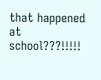that happened at school???!!!!!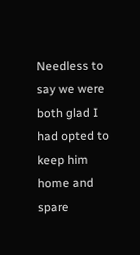Needless to say we were both glad I had opted to keep him home and spare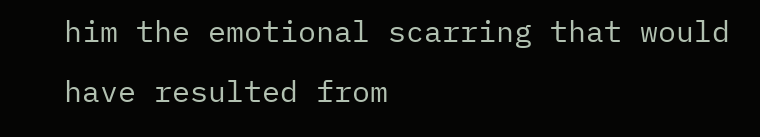him the emotional scarring that would have resulted from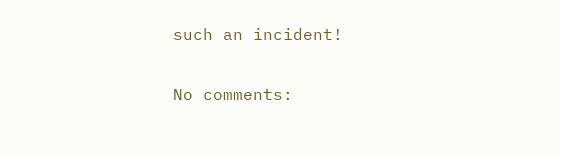such an incident!

No comments: